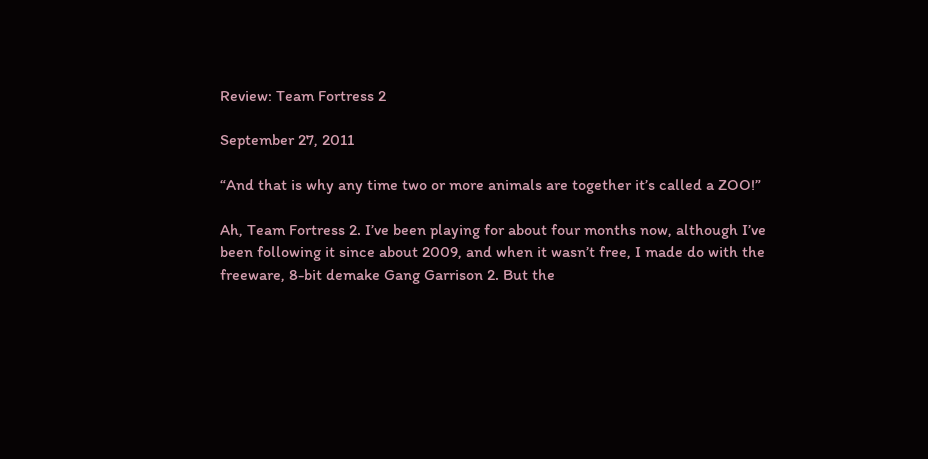Review: Team Fortress 2

September 27, 2011

“And that is why any time two or more animals are together it’s called a ZOO!”

Ah, Team Fortress 2. I’ve been playing for about four months now, although I’ve been following it since about 2009, and when it wasn’t free, I made do with the freeware, 8-bit demake Gang Garrison 2. But the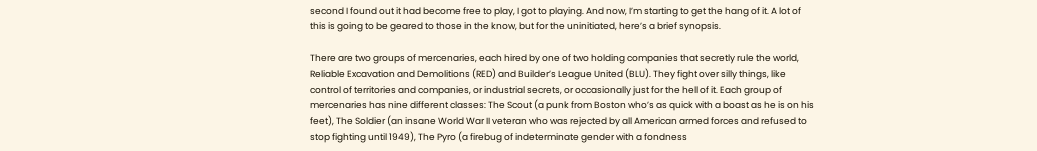second I found out it had become free to play, I got to playing. And now, I’m starting to get the hang of it. A lot of this is going to be geared to those in the know, but for the uninitiated, here’s a brief synopsis.

There are two groups of mercenaries, each hired by one of two holding companies that secretly rule the world, Reliable Excavation and Demolitions (RED) and Builder’s League United (BLU). They fight over silly things, like control of territories and companies, or industrial secrets, or occasionally just for the hell of it. Each group of mercenaries has nine different classes: The Scout (a punk from Boston who’s as quick with a boast as he is on his feet), The Soldier (an insane World War II veteran who was rejected by all American armed forces and refused to stop fighting until 1949), The Pyro (a firebug of indeterminate gender with a fondness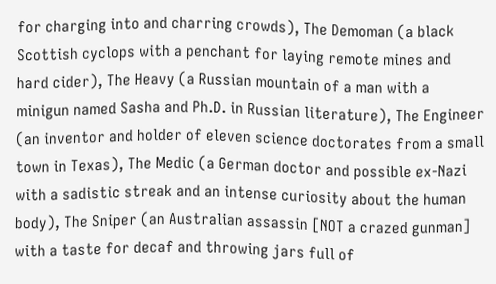for charging into and charring crowds), The Demoman (a black Scottish cyclops with a penchant for laying remote mines and hard cider), The Heavy (a Russian mountain of a man with a minigun named Sasha and Ph.D. in Russian literature), The Engineer (an inventor and holder of eleven science doctorates from a small town in Texas), The Medic (a German doctor and possible ex-Nazi with a sadistic streak and an intense curiosity about the human body), The Sniper (an Australian assassin [NOT a crazed gunman] with a taste for decaf and throwing jars full of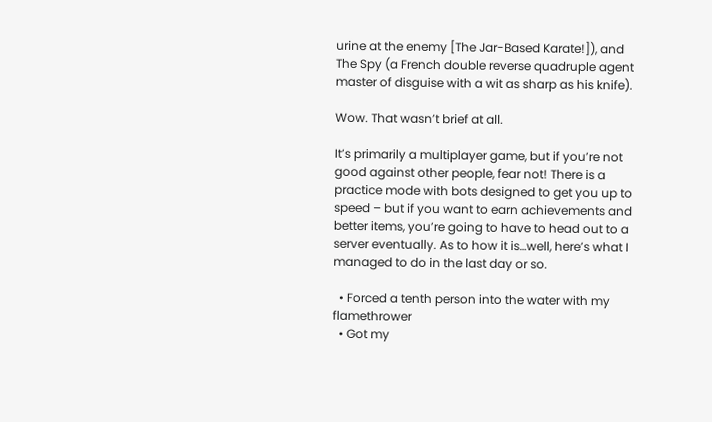urine at the enemy [The Jar-Based Karate!]), and The Spy (a French double reverse quadruple agent master of disguise with a wit as sharp as his knife).

Wow. That wasn’t brief at all.

It’s primarily a multiplayer game, but if you’re not good against other people, fear not! There is a practice mode with bots designed to get you up to speed – but if you want to earn achievements and better items, you’re going to have to head out to a server eventually. As to how it is…well, here’s what I managed to do in the last day or so.

  • Forced a tenth person into the water with my flamethrower
  • Got my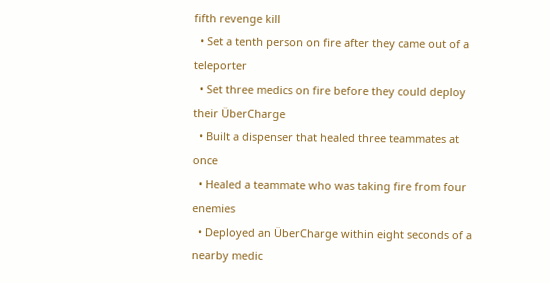fifth revenge kill
  • Set a tenth person on fire after they came out of a teleporter
  • Set three medics on fire before they could deploy their ÜberCharge
  • Built a dispenser that healed three teammates at once
  • Healed a teammate who was taking fire from four enemies
  • Deployed an ÜberCharge within eight seconds of a nearby medic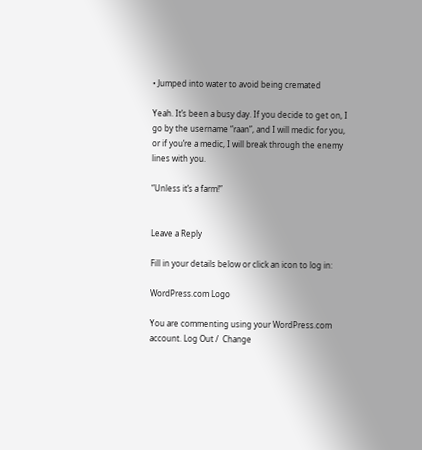• Jumped into water to avoid being cremated

Yeah. It’s been a busy day. If you decide to get on, I go by the username “raan”, and I will medic for you, or if you’re a medic, I will break through the enemy lines with you.

“Unless it’s a farm!”


Leave a Reply

Fill in your details below or click an icon to log in:

WordPress.com Logo

You are commenting using your WordPress.com account. Log Out /  Change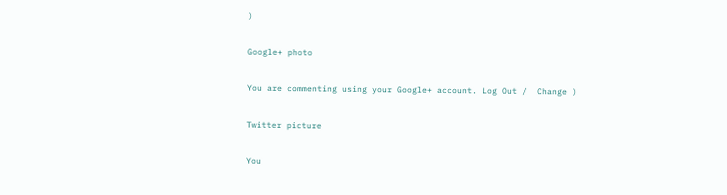)

Google+ photo

You are commenting using your Google+ account. Log Out /  Change )

Twitter picture

You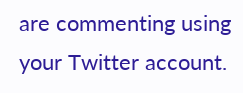are commenting using your Twitter account.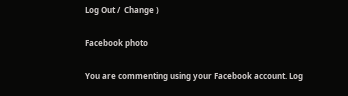Log Out /  Change )

Facebook photo

You are commenting using your Facebook account. Log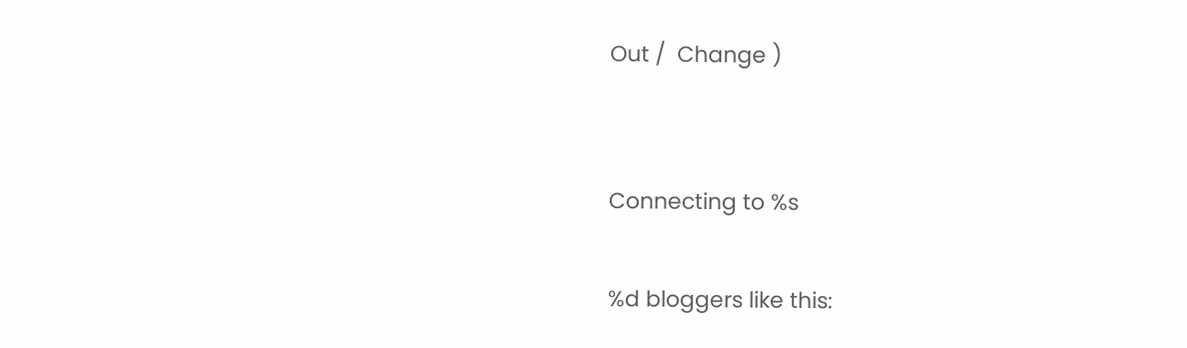Out /  Change )


Connecting to %s

%d bloggers like this: